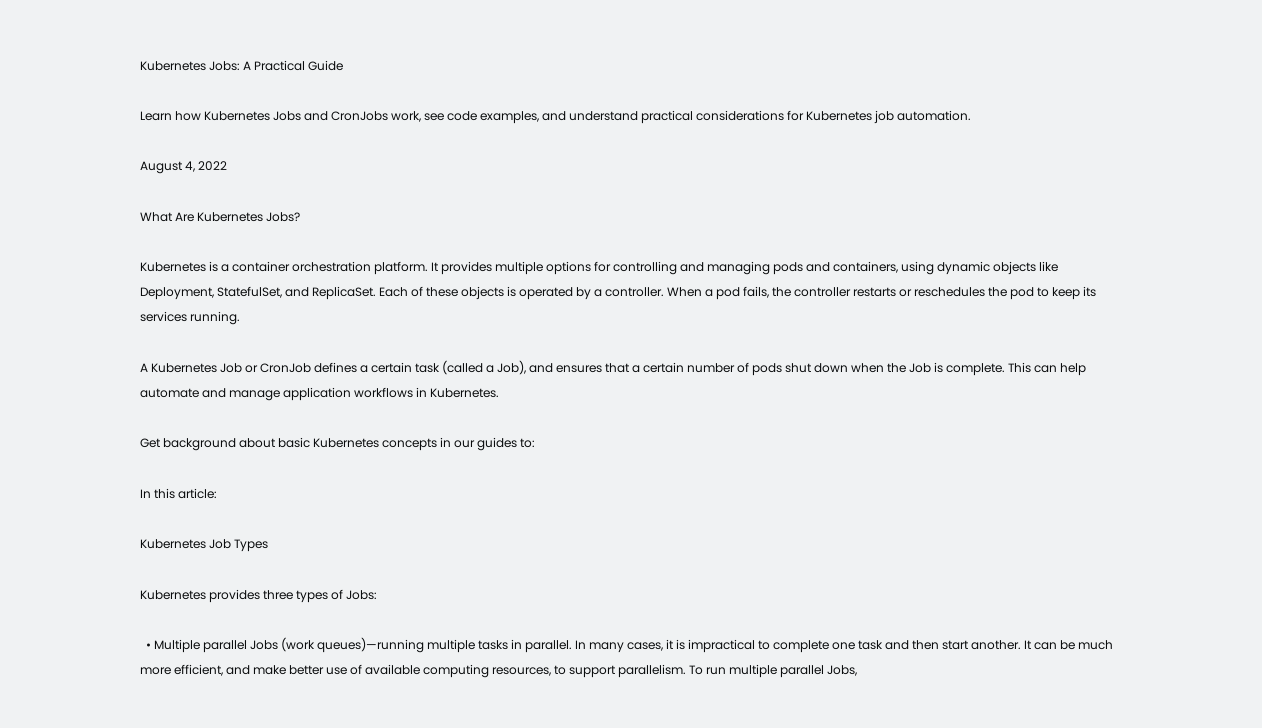Kubernetes Jobs: A Practical Guide

Learn how Kubernetes Jobs and CronJobs work, see code examples, and understand practical considerations for Kubernetes job automation.

August 4, 2022

What Are Kubernetes Jobs?

Kubernetes is a container orchestration platform. It provides multiple options for controlling and managing pods and containers, using dynamic objects like Deployment, StatefulSet, and ReplicaSet. Each of these objects is operated by a controller. When a pod fails, the controller restarts or reschedules the pod to keep its services running.

A Kubernetes Job or CronJob defines a certain task (called a Job), and ensures that a certain number of pods shut down when the Job is complete. This can help automate and manage application workflows in Kubernetes.

Get background about basic Kubernetes concepts in our guides to:

In this article:

Kubernetes Job Types

Kubernetes provides three types of Jobs:

  • Multiple parallel Jobs (work queues)—running multiple tasks in parallel. In many cases, it is impractical to complete one task and then start another. It can be much more efficient, and make better use of available computing resources, to support parallelism. To run multiple parallel Jobs,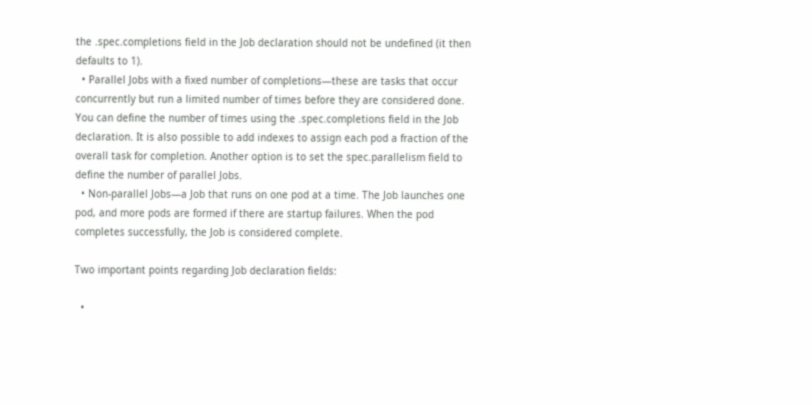the .spec.completions field in the Job declaration should not be undefined (it then defaults to 1).
  • Parallel Jobs with a fixed number of completions—these are tasks that occur concurrently but run a limited number of times before they are considered done. You can define the number of times using the .spec.completions field in the Job declaration. It is also possible to add indexes to assign each pod a fraction of the overall task for completion. Another option is to set the spec.parallelism field to define the number of parallel Jobs.
  • Non-parallel Jobs—a Job that runs on one pod at a time. The Job launches one pod, and more pods are formed if there are startup failures. When the pod completes successfully, the Job is considered complete.

Two important points regarding Job declaration fields:

  •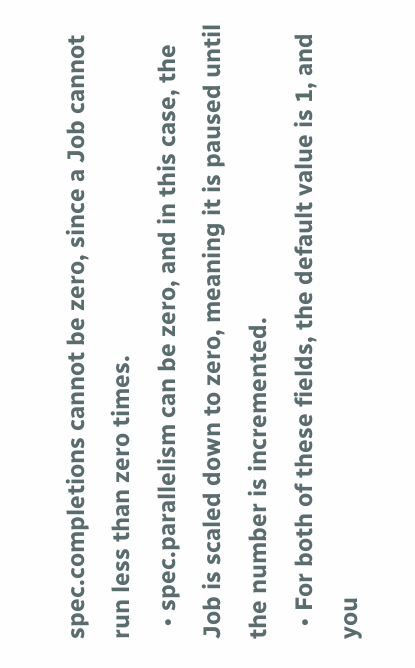spec.completions cannot be zero, since a Job cannot run less than zero times.
  • spec.parallelism can be zero, and in this case, the Job is scaled down to zero, meaning it is paused until the number is incremented.
  • For both of these fields, the default value is 1, and you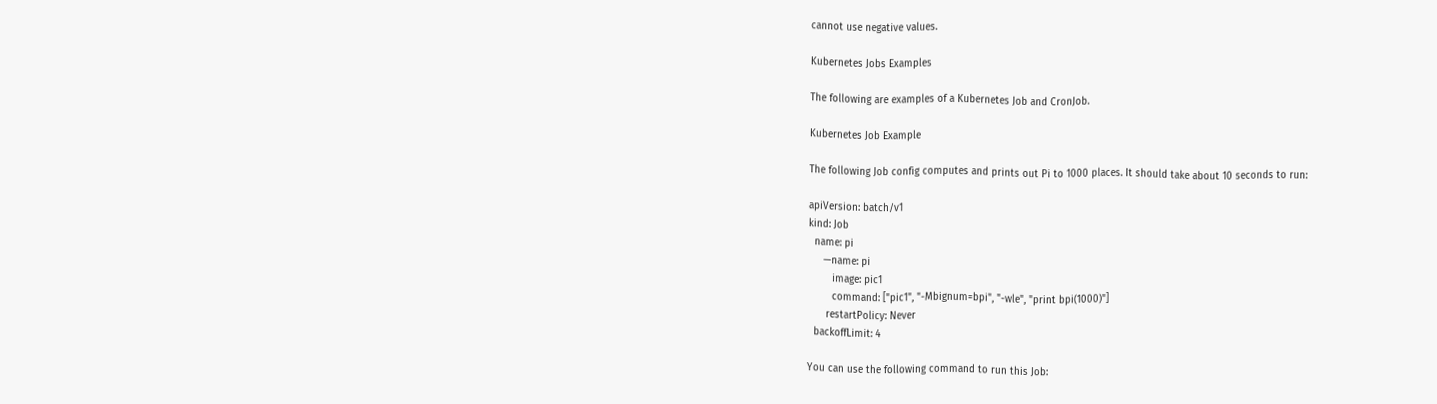cannot use negative values.

Kubernetes Jobs Examples

The following are examples of a Kubernetes Job and CronJob.

Kubernetes Job Example

The following Job config computes and prints out Pi to 1000 places. It should take about 10 seconds to run:

apiVersion: batch/v1
kind: Job
  name: pi
     —name: pi
        image: pic1
        command: ["pic1", "-Mbignum=bpi", "-wle", "print bpi(1000)"]
      restartPolicy: Never
  backoffLimit: 4

You can use the following command to run this Job: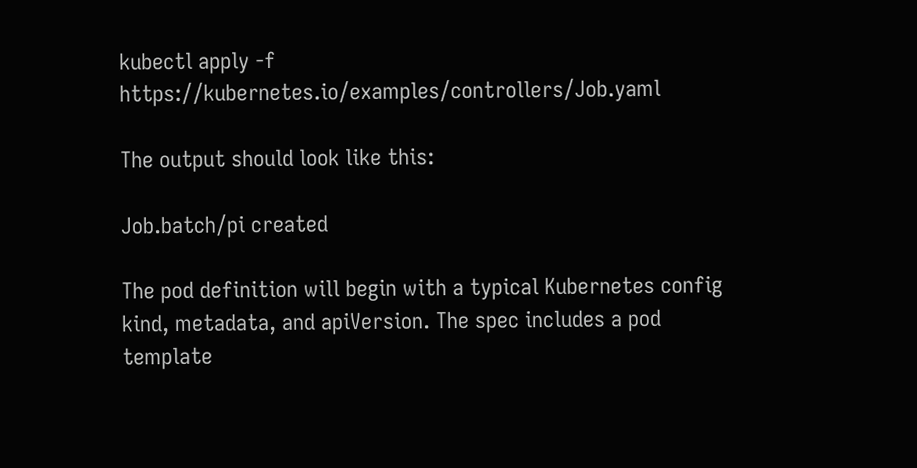kubectl apply -f https://kubernetes.io/examples/controllers/Job.yaml

The output should look like this:

Job.batch/pi created

The pod definition will begin with a typical Kubernetes config kind, metadata, and apiVersion. The spec includes a pod template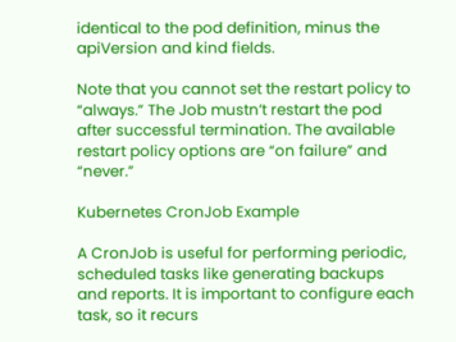identical to the pod definition, minus the apiVersion and kind fields.

Note that you cannot set the restart policy to “always.” The Job mustn’t restart the pod after successful termination. The available restart policy options are “on failure” and “never.”

Kubernetes CronJob Example

A CronJob is useful for performing periodic, scheduled tasks like generating backups and reports. It is important to configure each task, so it recurs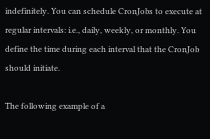indefinitely. You can schedule CronJobs to execute at regular intervals: i.e., daily, weekly, or monthly. You define the time during each interval that the CronJob should initiate.

The following example of a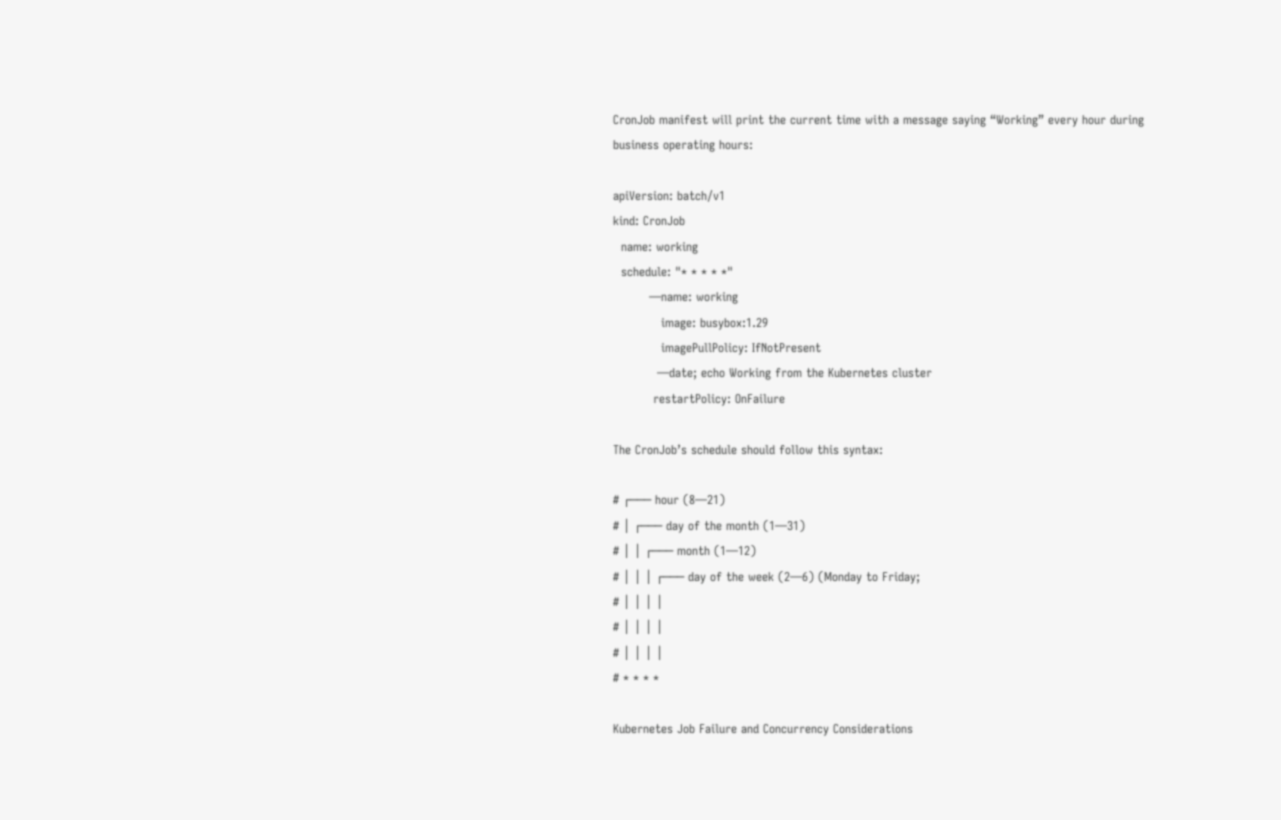CronJob manifest will print the current time with a message saying “Working” every hour during business operating hours:

apiVersion: batch/v1
kind: CronJob
  name: working
  schedule: "* * * * *"
         —name: working
            image: busybox:1.29
            imagePullPolicy: IfNotPresent
           —date; echo Working from the Kubernetes cluster
          restartPolicy: OnFailure

The CronJob’s schedule should follow this syntax:

# ┌─── hour (8—21)
# │ ┌─── day of the month (1—31)
# │ │ ┌─── month (1—12)
# │ │ │ ┌─── day of the week (2—6) (Monday to Friday;
# │ │ │ │
# │ │ │ │
# │ │ │ │
# * * * *

Kubernetes Job Failure and Concurrency Considerations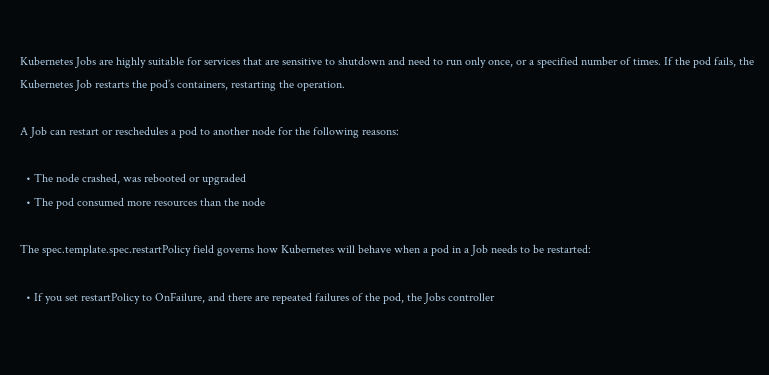Kubernetes Jobs are highly suitable for services that are sensitive to shutdown and need to run only once, or a specified number of times. If the pod fails, the Kubernetes Job restarts the pod’s containers, restarting the operation.

A Job can restart or reschedules a pod to another node for the following reasons:

  • The node crashed, was rebooted or upgraded
  • The pod consumed more resources than the node

The spec.template.spec.restartPolicy field governs how Kubernetes will behave when a pod in a Job needs to be restarted:

  • If you set restartPolicy to OnFailure, and there are repeated failures of the pod, the Jobs controller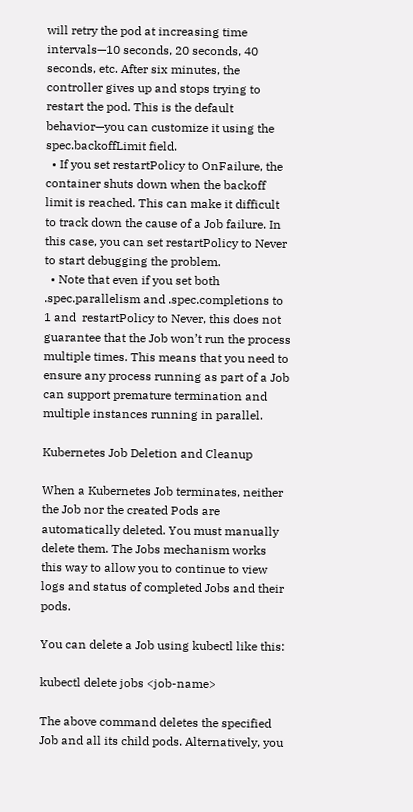will retry the pod at increasing time intervals—10 seconds, 20 seconds, 40 seconds, etc. After six minutes, the controller gives up and stops trying to restart the pod. This is the default behavior—you can customize it using the spec.backoffLimit field.
  • If you set restartPolicy to OnFailure, the container shuts down when the backoff limit is reached. This can make it difficult to track down the cause of a Job failure. In this case, you can set restartPolicy to Never to start debugging the problem.
  • Note that even if you set both .spec.parallelism and .spec.completions to 1 and  restartPolicy to Never, this does not guarantee that the Job won’t run the process multiple times. This means that you need to ensure any process running as part of a Job can support premature termination and multiple instances running in parallel.

Kubernetes Job Deletion and Cleanup

When a Kubernetes Job terminates, neither the Job nor the created Pods are automatically deleted. You must manually delete them. The Jobs mechanism works this way to allow you to continue to view logs and status of completed Jobs and their pods.

You can delete a Job using kubectl like this:

kubectl delete jobs <job-name>

The above command deletes the specified Job and all its child pods. Alternatively, you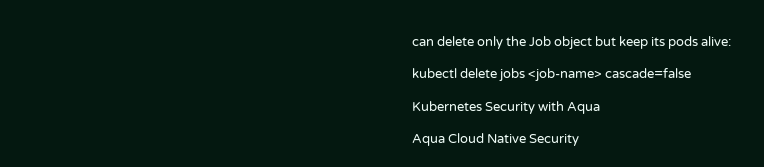can delete only the Job object but keep its pods alive:

kubectl delete jobs <job-name> cascade=false

Kubernetes Security with Aqua

Aqua Cloud Native Security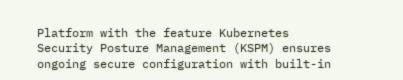Platform with the feature Kubernetes Security Posture Management (KSPM) ensures ongoing secure configuration with built-in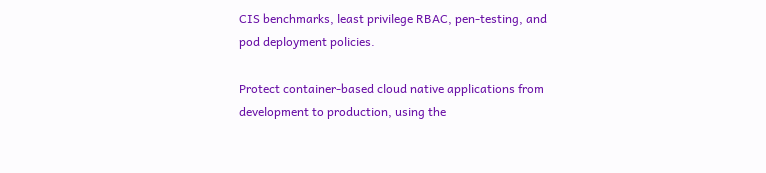CIS benchmarks, least privilege RBAC, pen-testing, and pod deployment policies.

Protect container-based cloud native applications from development to production, using the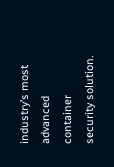industry’s most advanced container security solution.